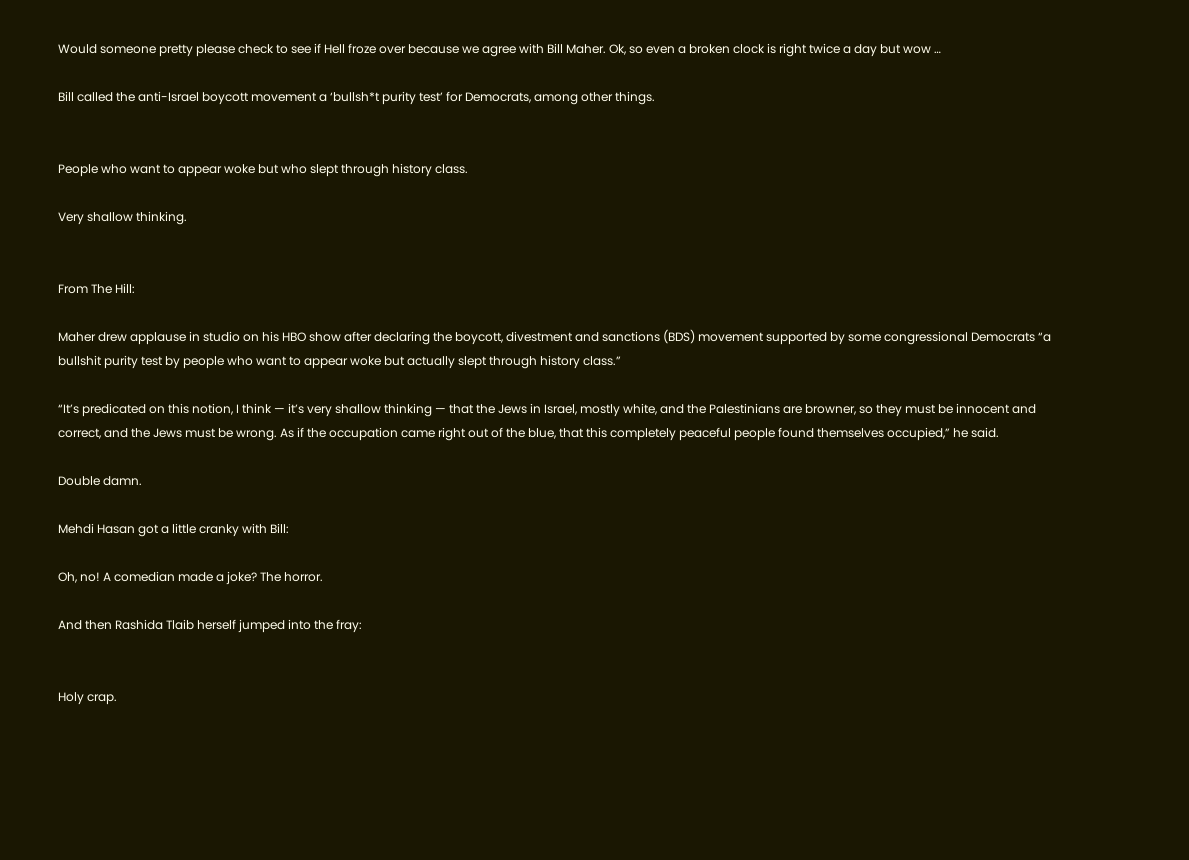Would someone pretty please check to see if Hell froze over because we agree with Bill Maher. Ok, so even a broken clock is right twice a day but wow …

Bill called the anti-Israel boycott movement a ‘bullsh*t purity test’ for Democrats, among other things.


People who want to appear woke but who slept through history class.

Very shallow thinking.


From The Hill:

Maher drew applause in studio on his HBO show after declaring the boycott, divestment and sanctions (BDS) movement supported by some congressional Democrats “a bullshit purity test by people who want to appear woke but actually slept through history class.”

“It’s predicated on this notion, I think — it’s very shallow thinking — that the Jews in Israel, mostly white, and the Palestinians are browner, so they must be innocent and correct, and the Jews must be wrong. As if the occupation came right out of the blue, that this completely peaceful people found themselves occupied,” he said.

Double damn.

Mehdi Hasan got a little cranky with Bill:

Oh, no! A comedian made a joke? The horror.

And then Rashida Tlaib herself jumped into the fray:


Holy crap.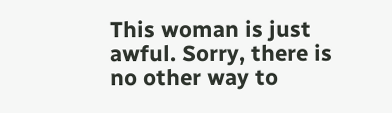This woman is just awful. Sorry, there is no other way to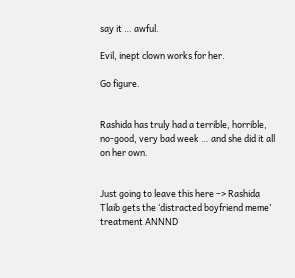say it … awful.

Evil, inept clown works for her.

Go figure.


Rashida has truly had a terrible, horrible, no-good, very bad week … and she did it all on her own.


Just going to leave this here –> Rashida Tlaib gets the ‘distracted boyfriend meme’ treatment ANNND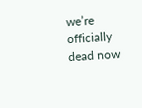we’re officially dead now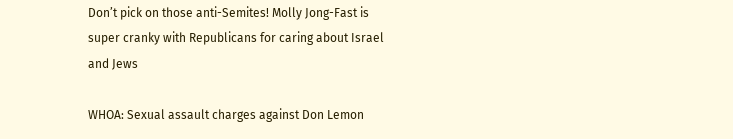Don’t pick on those anti-Semites! Molly Jong-Fast is super cranky with Republicans for caring about Israel and Jews

WHOA: Sexual assault charges against Don Lemon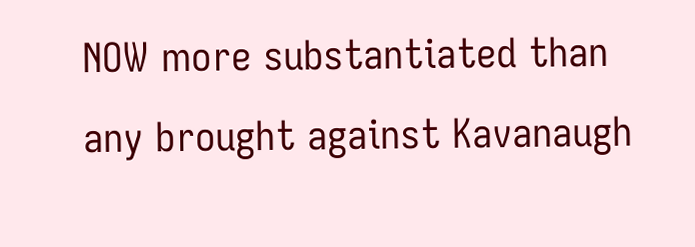NOW more substantiated than any brought against Kavanaugh